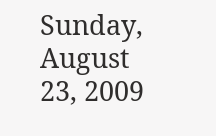Sunday, August 23, 2009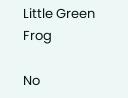Little Green Frog

No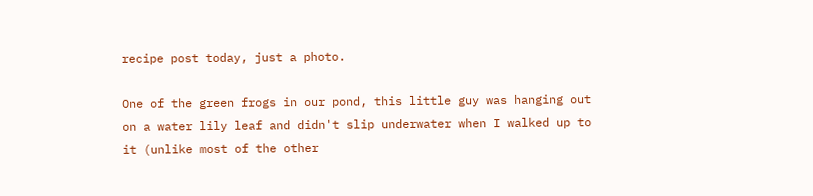recipe post today, just a photo.

One of the green frogs in our pond, this little guy was hanging out on a water lily leaf and didn't slip underwater when I walked up to it (unlike most of the other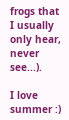frogs that I usually only hear, never see...).

I love summer :)